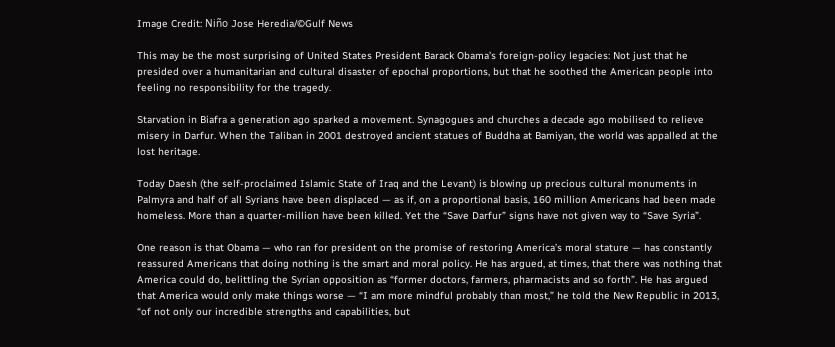Image Credit: Niño Jose Heredia/©Gulf News

This may be the most surprising of United States President Barack Obama’s foreign-policy legacies: Not just that he presided over a humanitarian and cultural disaster of epochal proportions, but that he soothed the American people into feeling no responsibility for the tragedy.

Starvation in Biafra a generation ago sparked a movement. Synagogues and churches a decade ago mobilised to relieve misery in Darfur. When the Taliban in 2001 destroyed ancient statues of Buddha at Bamiyan, the world was appalled at the lost heritage.

Today Daesh (the self-proclaimed Islamic State of Iraq and the Levant) is blowing up precious cultural monuments in Palmyra and half of all Syrians have been displaced — as if, on a proportional basis, 160 million Americans had been made homeless. More than a quarter-million have been killed. Yet the “Save Darfur” signs have not given way to “Save Syria”.

One reason is that Obama — who ran for president on the promise of restoring America’s moral stature — has constantly reassured Americans that doing nothing is the smart and moral policy. He has argued, at times, that there was nothing that America could do, belittling the Syrian opposition as “former doctors, farmers, pharmacists and so forth”. He has argued that America would only make things worse — “I am more mindful probably than most,” he told the New Republic in 2013, “of not only our incredible strengths and capabilities, but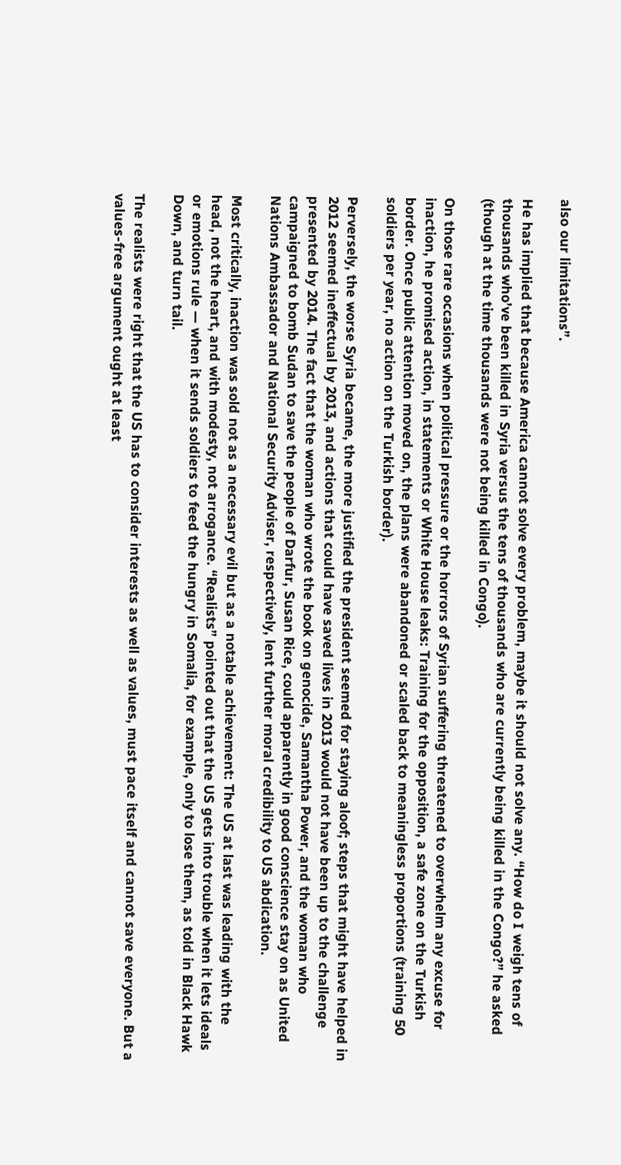also our limitations”.

He has implied that because America cannot solve every problem, maybe it should not solve any. “How do I weigh tens of thousands who’ve been killed in Syria versus the tens of thousands who are currently being killed in the Congo?” he asked (though at the time thousands were not being killed in Congo).

On those rare occasions when political pressure or the horrors of Syrian suffering threatened to overwhelm any excuse for inaction, he promised action, in statements or White House leaks: Training for the opposition, a safe zone on the Turkish border. Once public attention moved on, the plans were abandoned or scaled back to meaningless proportions (training 50 soldiers per year, no action on the Turkish border).

Perversely, the worse Syria became, the more justified the president seemed for staying aloof; steps that might have helped in 2012 seemed ineffectual by 2013, and actions that could have saved lives in 2013 would not have been up to the challenge presented by 2014. The fact that the woman who wrote the book on genocide, Samantha Power, and the woman who campaigned to bomb Sudan to save the people of Darfur, Susan Rice, could apparently in good conscience stay on as United Nations Ambassador and National Security Adviser, respectively, lent further moral credibility to US abdication.

Most critically, inaction was sold not as a necessary evil but as a notable achievement: The US at last was leading with the head, not the heart, and with modesty, not arrogance. “Realists” pointed out that the US gets into trouble when it lets ideals or emotions rule — when it sends soldiers to feed the hungry in Somalia, for example, only to lose them, as told in Black Hawk Down, and turn tail.

The realists were right that the US has to consider interests as well as values, must pace itself and cannot save everyone. But a values-free argument ought at least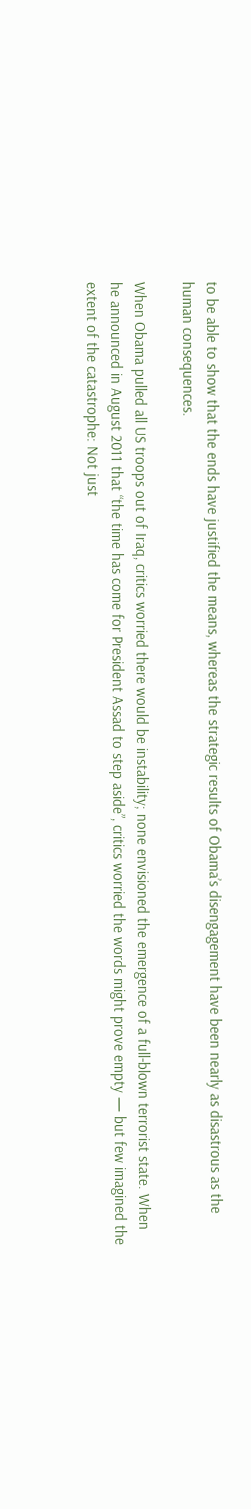to be able to show that the ends have justified the means, whereas the strategic results of Obama’s disengagement have been nearly as disastrous as the human consequences.

When Obama pulled all US troops out of Iraq, critics worried there would be instability; none envisioned the emergence of a full-blown terrorist state. When he announced in August 2011 that “the time has come for President Assad to step aside”, critics worried the words might prove empty — but few imagined the extent of the catastrophe: Not just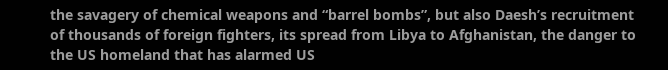the savagery of chemical weapons and “barrel bombs”, but also Daesh’s recruitment of thousands of foreign fighters, its spread from Libya to Afghanistan, the danger to the US homeland that has alarmed US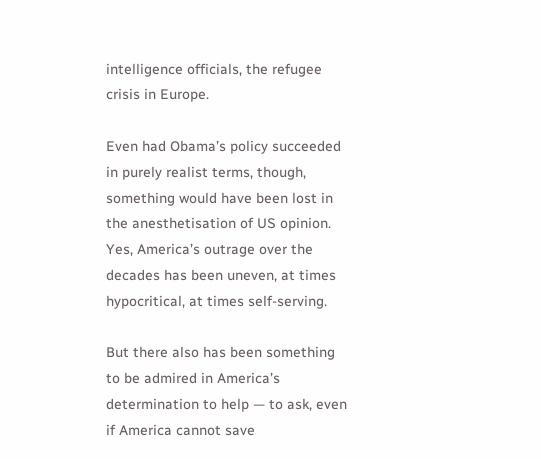intelligence officials, the refugee crisis in Europe.

Even had Obama’s policy succeeded in purely realist terms, though, something would have been lost in the anesthetisation of US opinion. Yes, America’s outrage over the decades has been uneven, at times hypocritical, at times self-serving.

But there also has been something to be admired in America’s determination to help — to ask, even if America cannot save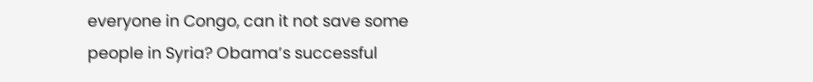everyone in Congo, can it not save some people in Syria? Obama’s successful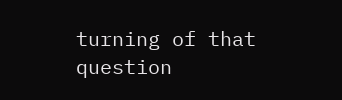turning of that question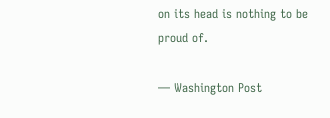on its head is nothing to be proud of.

— Washington Post